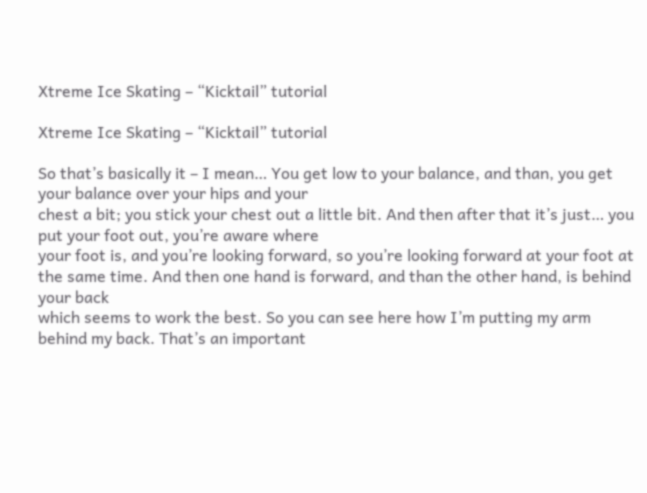Xtreme Ice Skating – “Kicktail” tutorial

Xtreme Ice Skating – “Kicktail” tutorial

So that’s basically it – I mean… You get low to your balance, and than, you get your balance over your hips and your
chest a bit; you stick your chest out a little bit. And then after that it’s just… you put your foot out, you’re aware where
your foot is, and you’re looking forward, so you’re looking forward at your foot at
the same time. And then one hand is forward, and than the other hand, is behind your back
which seems to work the best. So you can see here how I’m putting my arm
behind my back. That’s an important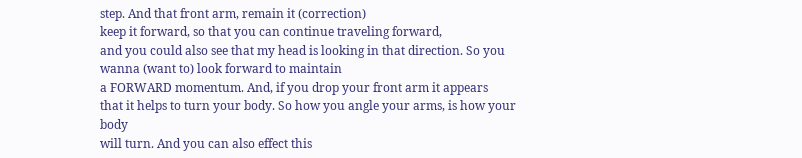step. And that front arm, remain it (correction)
keep it forward, so that you can continue traveling forward,
and you could also see that my head is looking in that direction. So you wanna (want to) look forward to maintain
a FORWARD momentum. And, if you drop your front arm it appears
that it helps to turn your body. So how you angle your arms, is how your body
will turn. And you can also effect this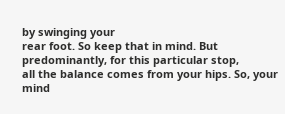by swinging your
rear foot. So keep that in mind. But predominantly, for this particular stop,
all the balance comes from your hips. So, your mind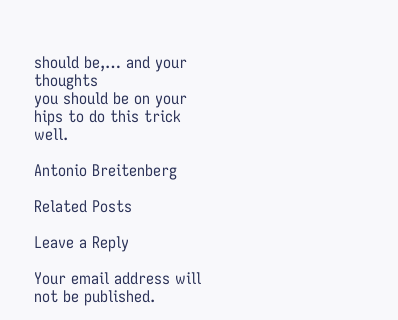should be,… and your thoughts
you should be on your hips to do this trick well.

Antonio Breitenberg

Related Posts

Leave a Reply

Your email address will not be published.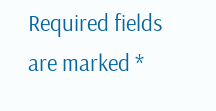Required fields are marked *